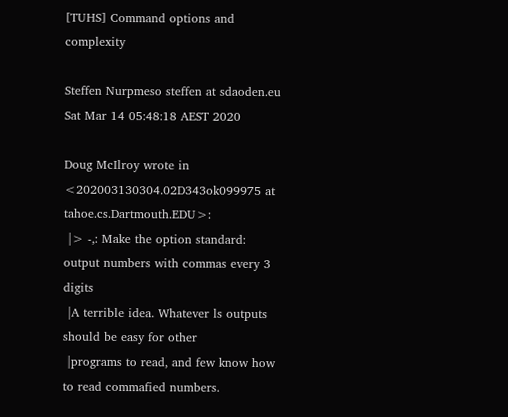[TUHS] Command options and complexity

Steffen Nurpmeso steffen at sdaoden.eu
Sat Mar 14 05:48:18 AEST 2020

Doug McIlroy wrote in
<202003130304.02D343ok099975 at tahoe.cs.Dartmouth.EDU>:
 |> -,: Make the option standard: output numbers with commas every 3 digits
 |A terrible idea. Whatever ls outputs should be easy for other
 |programs to read, and few know how to read commafied numbers.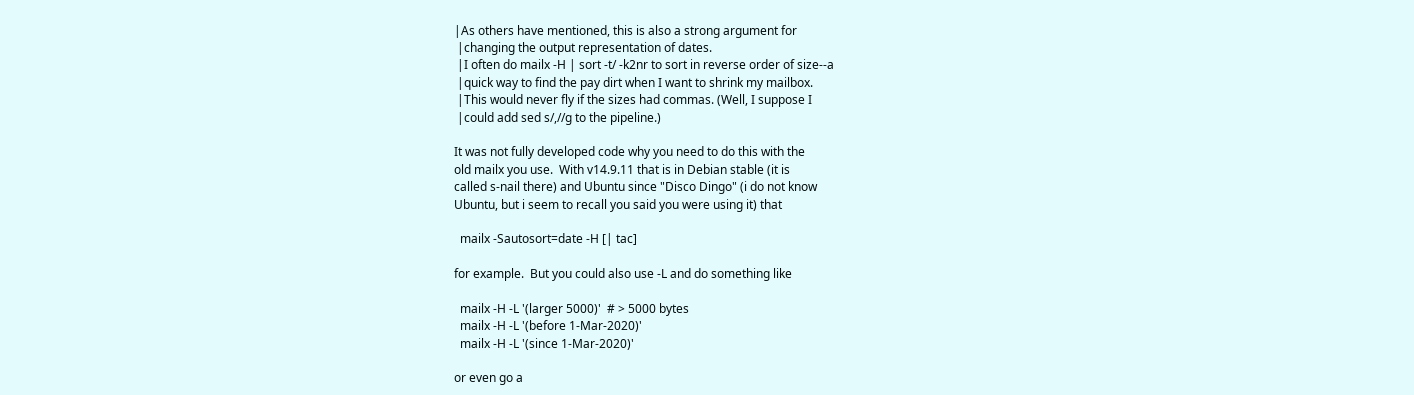|As others have mentioned, this is also a strong argument for
 |changing the output representation of dates.
 |I often do mailx -H | sort -t/ -k2nr to sort in reverse order of size--a
 |quick way to find the pay dirt when I want to shrink my mailbox.
 |This would never fly if the sizes had commas. (Well, I suppose I
 |could add sed s/,//g to the pipeline.)

It was not fully developed code why you need to do this with the
old mailx you use.  With v14.9.11 that is in Debian stable (it is
called s-nail there) and Ubuntu since "Disco Dingo" (i do not know
Ubuntu, but i seem to recall you said you were using it) that

  mailx -Sautosort=date -H [| tac]

for example.  But you could also use -L and do something like

  mailx -H -L '(larger 5000)'  # > 5000 bytes
  mailx -H -L '(before 1-Mar-2020)'
  mailx -H -L '(since 1-Mar-2020)'

or even go a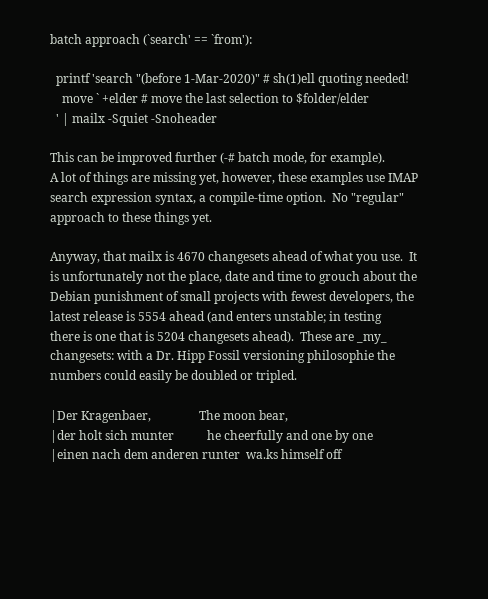batch approach (`search' == `from'):

  printf 'search "(before 1-Mar-2020)" # sh(1)ell quoting needed!
    move ` +elder # move the last selection to $folder/elder
  ' | mailx -Squiet -Snoheader

This can be improved further (-# batch mode, for example).
A lot of things are missing yet, however, these examples use IMAP
search expression syntax, a compile-time option.  No "regular"
approach to these things yet.

Anyway, that mailx is 4670 changesets ahead of what you use.  It
is unfortunately not the place, date and time to grouch about the
Debian punishment of small projects with fewest developers, the
latest release is 5554 ahead (and enters unstable; in testing
there is one that is 5204 changesets ahead).  These are _my_
changesets: with a Dr. Hipp Fossil versioning philosophie the
numbers could easily be doubled or tripled.

|Der Kragenbaer,                The moon bear,
|der holt sich munter           he cheerfully and one by one
|einen nach dem anderen runter  wa.ks himself off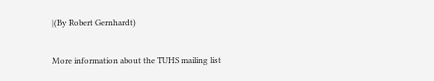|(By Robert Gernhardt)

More information about the TUHS mailing list